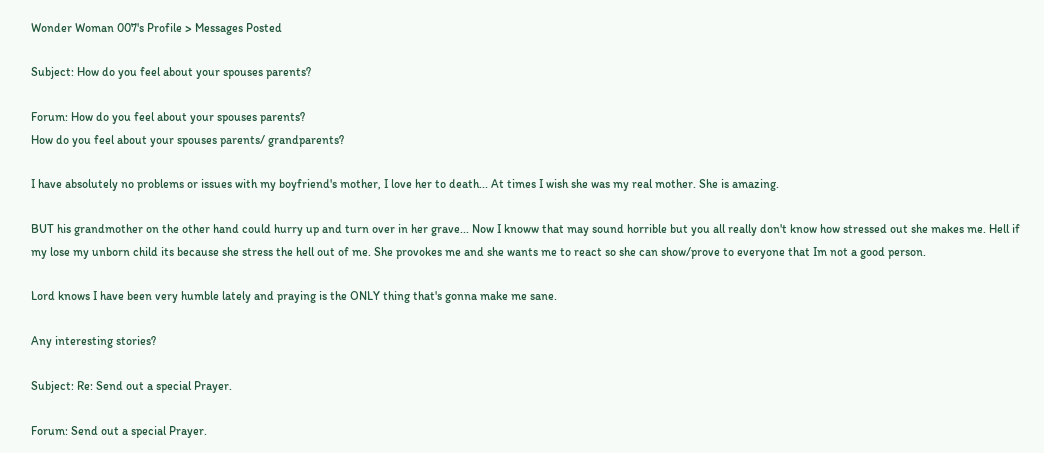Wonder Woman 007's Profile > Messages Posted

Subject: How do you feel about your spouses parents?

Forum: How do you feel about your spouses parents?
How do you feel about your spouses parents/ grandparents?

I have absolutely no problems or issues with my boyfriend's mother, I love her to death... At times I wish she was my real mother. She is amazing.

BUT his grandmother on the other hand could hurry up and turn over in her grave... Now I knoww that may sound horrible but you all really don't know how stressed out she makes me. Hell if my lose my unborn child its because she stress the hell out of me. She provokes me and she wants me to react so she can show/prove to everyone that Im not a good person.

Lord knows I have been very humble lately and praying is the ONLY thing that's gonna make me sane.

Any interesting stories?

Subject: Re: Send out a special Prayer.

Forum: Send out a special Prayer.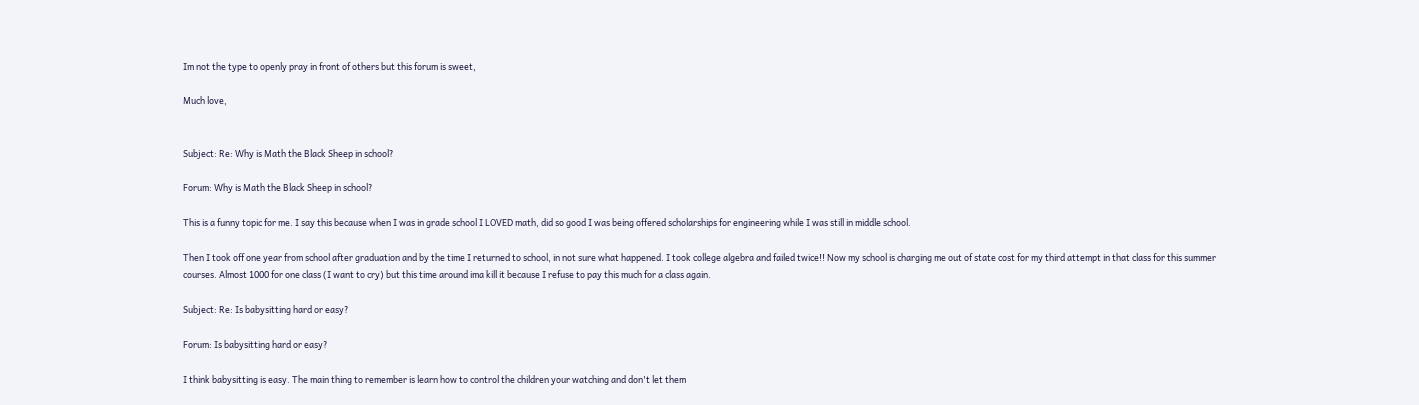Im not the type to openly pray in front of others but this forum is sweet,

Much love,


Subject: Re: Why is Math the Black Sheep in school?

Forum: Why is Math the Black Sheep in school?

This is a funny topic for me. I say this because when I was in grade school I LOVED math, did so good I was being offered scholarships for engineering while I was still in middle school.

Then I took off one year from school after graduation and by the time I returned to school, in not sure what happened. I took college algebra and failed twice!! Now my school is charging me out of state cost for my third attempt in that class for this summer courses. Almost 1000 for one class (I want to cry) but this time around ima kill it because I refuse to pay this much for a class again.

Subject: Re: Is babysitting hard or easy?

Forum: Is babysitting hard or easy?

I think babysitting is easy. The main thing to remember is learn how to control the children your watching and don't let them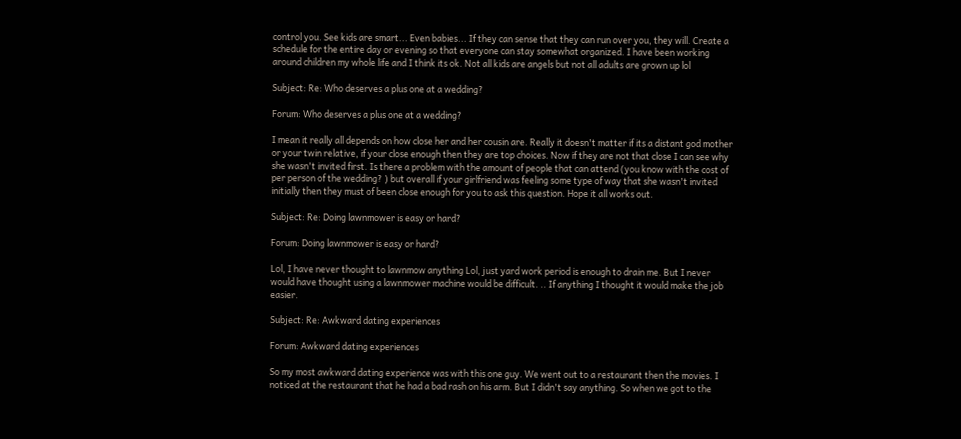control you. See kids are smart... Even babies... If they can sense that they can run over you, they will. Create a schedule for the entire day or evening so that everyone can stay somewhat organized. I have been working around children my whole life and I think its ok. Not all kids are angels but not all adults are grown up lol

Subject: Re: Who deserves a plus one at a wedding?

Forum: Who deserves a plus one at a wedding?

I mean it really all depends on how close her and her cousin are. Really it doesn't matter if its a distant god mother or your twin relative, if your close enough then they are top choices. Now if they are not that close I can see why she wasn't invited first. Is there a problem with the amount of people that can attend (you know with the cost of per person of the wedding? ) but overall if your girlfriend was feeling some type of way that she wasn't invited initially then they must of been close enough for you to ask this question. Hope it all works out.

Subject: Re: Doing lawnmower is easy or hard?

Forum: Doing lawnmower is easy or hard?

Lol, I have never thought to lawnmow anything Lol, just yard work period is enough to drain me. But I never would have thought using a lawnmower machine would be difficult. .. If anything I thought it would make the job easier.

Subject: Re: Awkward dating experiences

Forum: Awkward dating experiences

So my most awkward dating experience was with this one guy. We went out to a restaurant then the movies. I noticed at the restaurant that he had a bad rash on his arm. But I didn't say anything. So when we got to the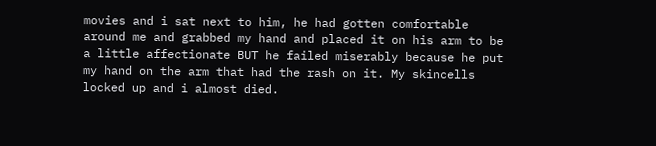movies and i sat next to him, he had gotten comfortable around me and grabbed my hand and placed it on his arm to be a little affectionate BUT he failed miserably because he put my hand on the arm that had the rash on it. My skincells locked up and i almost died.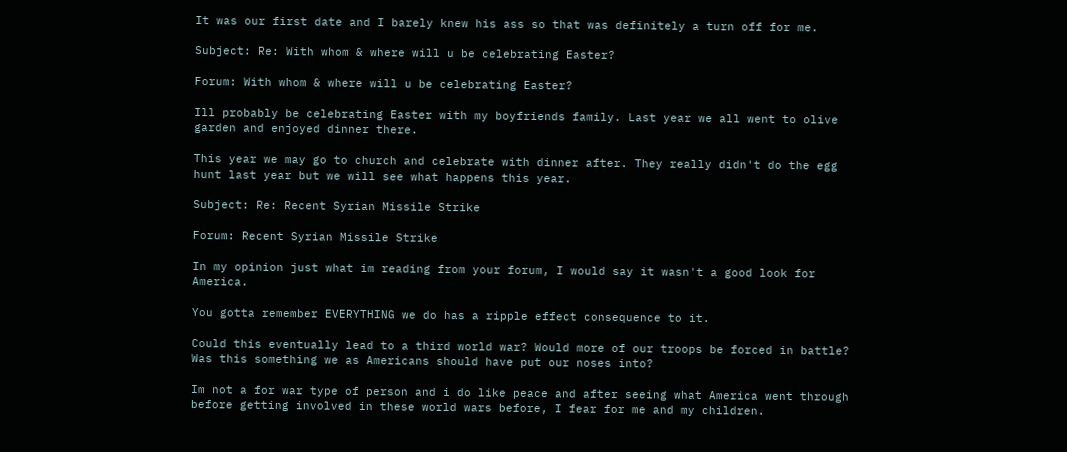It was our first date and I barely knew his ass so that was definitely a turn off for me.

Subject: Re: With whom & where will u be celebrating Easter?

Forum: With whom & where will u be celebrating Easter?

Ill probably be celebrating Easter with my boyfriends family. Last year we all went to olive garden and enjoyed dinner there.

This year we may go to church and celebrate with dinner after. They really didn't do the egg hunt last year but we will see what happens this year.

Subject: Re: Recent Syrian Missile Strike

Forum: Recent Syrian Missile Strike

In my opinion just what im reading from your forum, I would say it wasn't a good look for America.

You gotta remember EVERYTHING we do has a ripple effect consequence to it.

Could this eventually lead to a third world war? Would more of our troops be forced in battle? Was this something we as Americans should have put our noses into?

Im not a for war type of person and i do like peace and after seeing what America went through before getting involved in these world wars before, I fear for me and my children.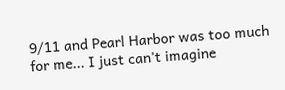9/11 and Pearl Harbor was too much for me... I just can't imagine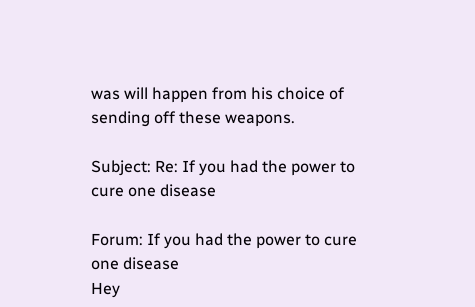was will happen from his choice of sending off these weapons.

Subject: Re: If you had the power to cure one disease

Forum: If you had the power to cure one disease
Hey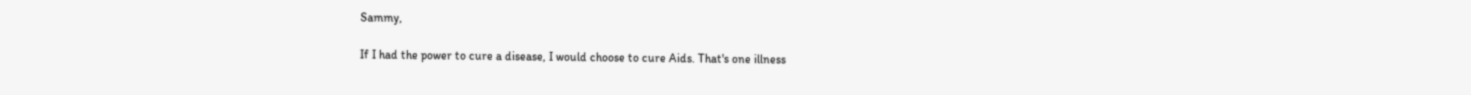Sammy,

If I had the power to cure a disease, I would choose to cure Aids. That's one illness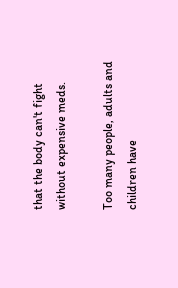that the body can't fight without expensive meds.

Too many people, adults and children have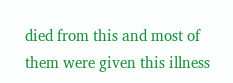died from this and most of them were given this illness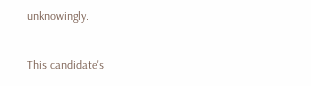unknowingly.

This candidate's